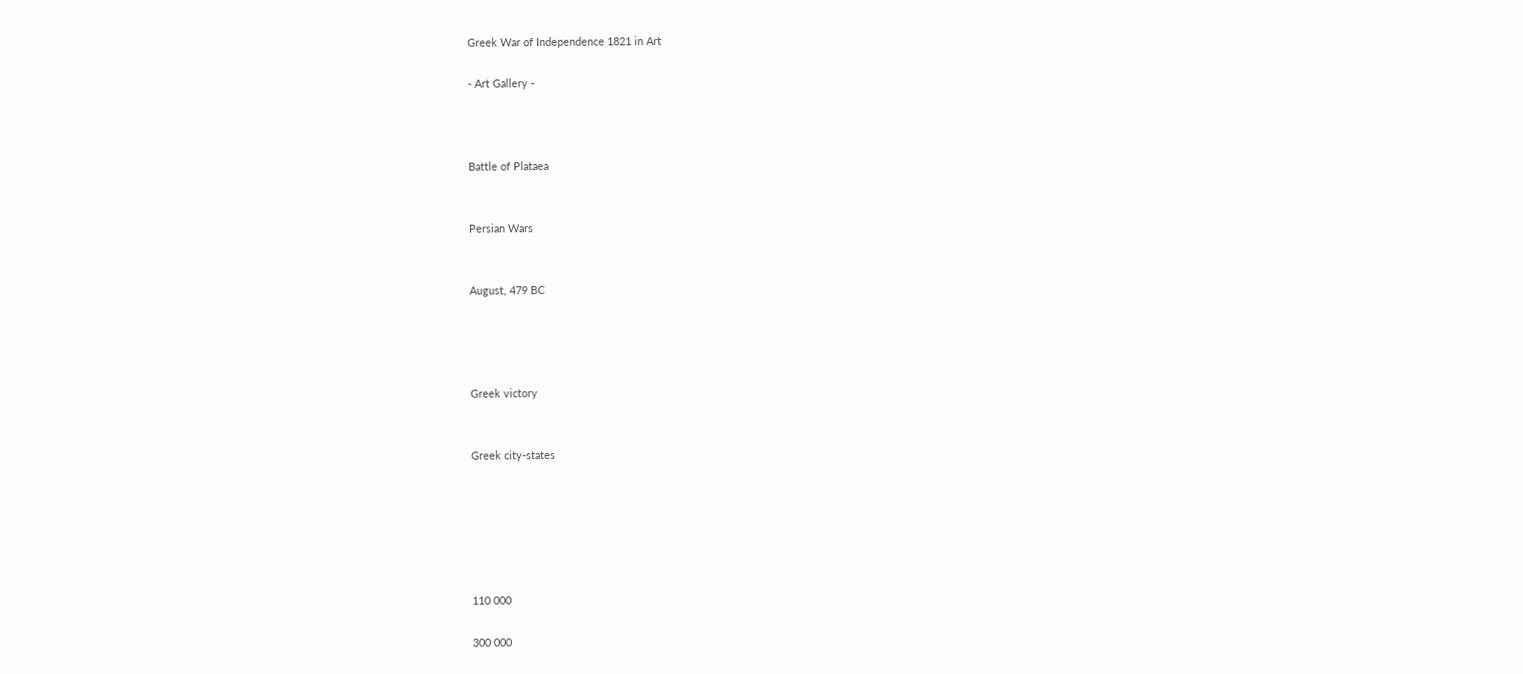Greek War of Independence 1821 in Art

- Art Gallery -



Battle of Plataea


Persian Wars


August, 479 BC




Greek victory


Greek city-states






110 000

300 000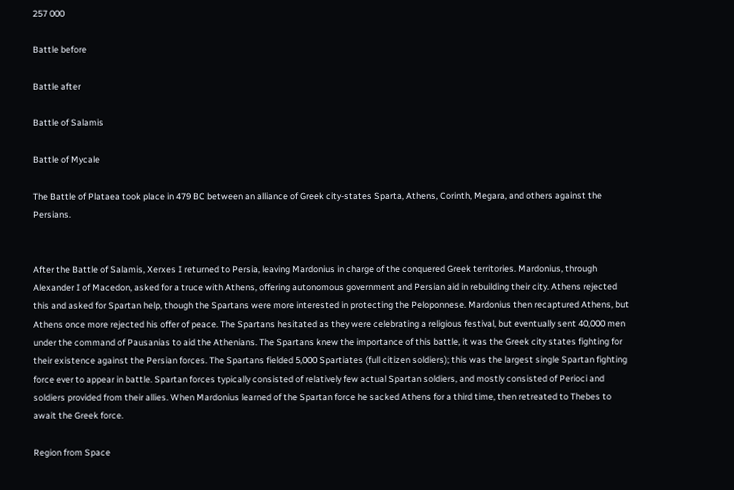257 000

Battle before

Battle after

Battle of Salamis

Battle of Mycale

The Battle of Plataea took place in 479 BC between an alliance of Greek city-states Sparta, Athens, Corinth, Megara, and others against the Persians.


After the Battle of Salamis, Xerxes I returned to Persia, leaving Mardonius in charge of the conquered Greek territories. Mardonius, through Alexander I of Macedon, asked for a truce with Athens, offering autonomous government and Persian aid in rebuilding their city. Athens rejected this and asked for Spartan help, though the Spartans were more interested in protecting the Peloponnese. Mardonius then recaptured Athens, but Athens once more rejected his offer of peace. The Spartans hesitated as they were celebrating a religious festival, but eventually sent 40,000 men under the command of Pausanias to aid the Athenians. The Spartans knew the importance of this battle, it was the Greek city states fighting for their existence against the Persian forces. The Spartans fielded 5,000 Spartiates (full citizen soldiers); this was the largest single Spartan fighting force ever to appear in battle. Spartan forces typically consisted of relatively few actual Spartan soldiers, and mostly consisted of Perioci and soldiers provided from their allies. When Mardonius learned of the Spartan force he sacked Athens for a third time, then retreated to Thebes to await the Greek force.

Region from Space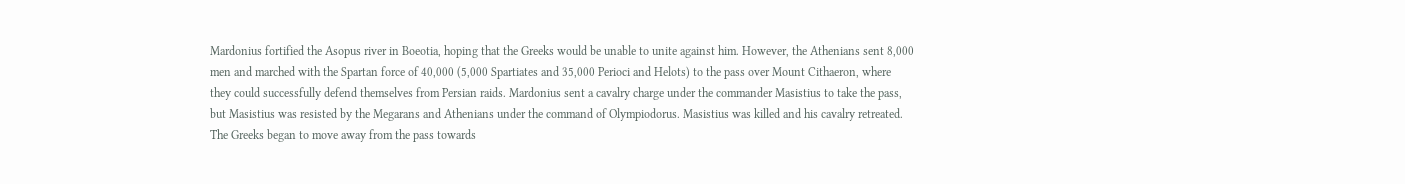Mardonius fortified the Asopus river in Boeotia, hoping that the Greeks would be unable to unite against him. However, the Athenians sent 8,000 men and marched with the Spartan force of 40,000 (5,000 Spartiates and 35,000 Perioci and Helots) to the pass over Mount Cithaeron, where they could successfully defend themselves from Persian raids. Mardonius sent a cavalry charge under the commander Masistius to take the pass, but Masistius was resisted by the Megarans and Athenians under the command of Olympiodorus. Masistius was killed and his cavalry retreated. The Greeks began to move away from the pass towards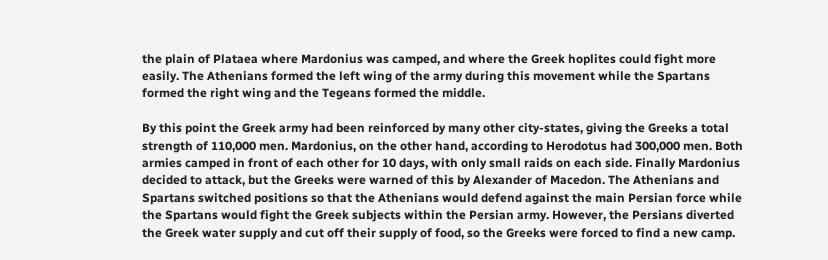the plain of Plataea where Mardonius was camped, and where the Greek hoplites could fight more easily. The Athenians formed the left wing of the army during this movement while the Spartans formed the right wing and the Tegeans formed the middle.

By this point the Greek army had been reinforced by many other city-states, giving the Greeks a total strength of 110,000 men. Mardonius, on the other hand, according to Herodotus had 300,000 men. Both armies camped in front of each other for 10 days, with only small raids on each side. Finally Mardonius decided to attack, but the Greeks were warned of this by Alexander of Macedon. The Athenians and Spartans switched positions so that the Athenians would defend against the main Persian force while the Spartans would fight the Greek subjects within the Persian army. However, the Persians diverted the Greek water supply and cut off their supply of food, so the Greeks were forced to find a new camp.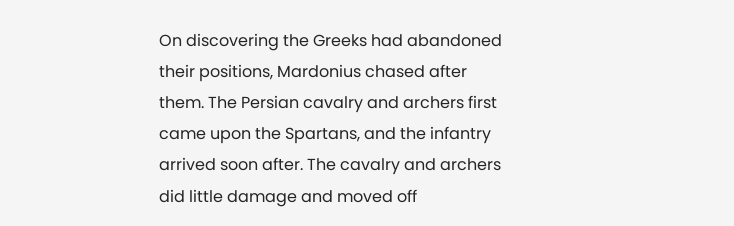On discovering the Greeks had abandoned their positions, Mardonius chased after them. The Persian cavalry and archers first came upon the Spartans, and the infantry arrived soon after. The cavalry and archers did little damage and moved off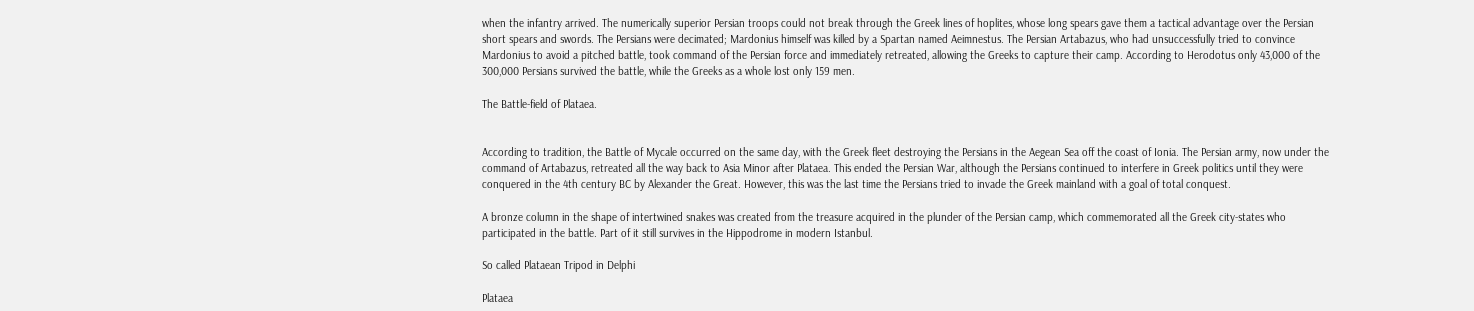when the infantry arrived. The numerically superior Persian troops could not break through the Greek lines of hoplites, whose long spears gave them a tactical advantage over the Persian short spears and swords. The Persians were decimated; Mardonius himself was killed by a Spartan named Aeimnestus. The Persian Artabazus, who had unsuccessfully tried to convince Mardonius to avoid a pitched battle, took command of the Persian force and immediately retreated, allowing the Greeks to capture their camp. According to Herodotus only 43,000 of the 300,000 Persians survived the battle, while the Greeks as a whole lost only 159 men.

The Battle-field of Plataea.


According to tradition, the Battle of Mycale occurred on the same day, with the Greek fleet destroying the Persians in the Aegean Sea off the coast of Ionia. The Persian army, now under the command of Artabazus, retreated all the way back to Asia Minor after Plataea. This ended the Persian War, although the Persians continued to interfere in Greek politics until they were conquered in the 4th century BC by Alexander the Great. However, this was the last time the Persians tried to invade the Greek mainland with a goal of total conquest.

A bronze column in the shape of intertwined snakes was created from the treasure acquired in the plunder of the Persian camp, which commemorated all the Greek city-states who participated in the battle. Part of it still survives in the Hippodrome in modern Istanbul.

So called Plataean Tripod in Delphi

Plataea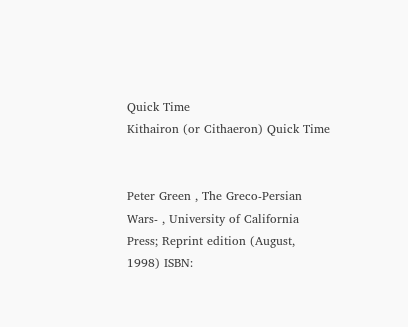Quick Time
Kithairon (or Cithaeron) Quick Time


Peter Green , The Greco-Persian Wars- , University of California Press; Reprint edition (August, 1998) ISBN: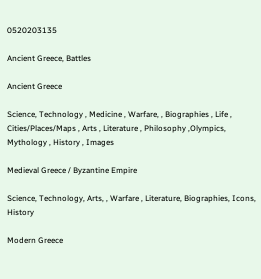0520203135

Ancient Greece, Battles

Ancient Greece

Science, Technology , Medicine , Warfare, , Biographies , Life , Cities/Places/Maps , Arts , Literature , Philosophy ,Olympics, Mythology , History , Images

Medieval Greece / Byzantine Empire

Science, Technology, Arts, , Warfare , Literature, Biographies, Icons, History

Modern Greece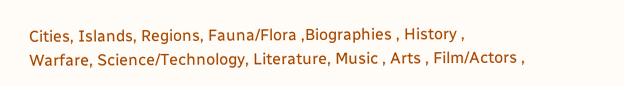Cities, Islands, Regions, Fauna/Flora ,Biographies , History , Warfare, Science/Technology, Literature, Music , Arts , Film/Actors ,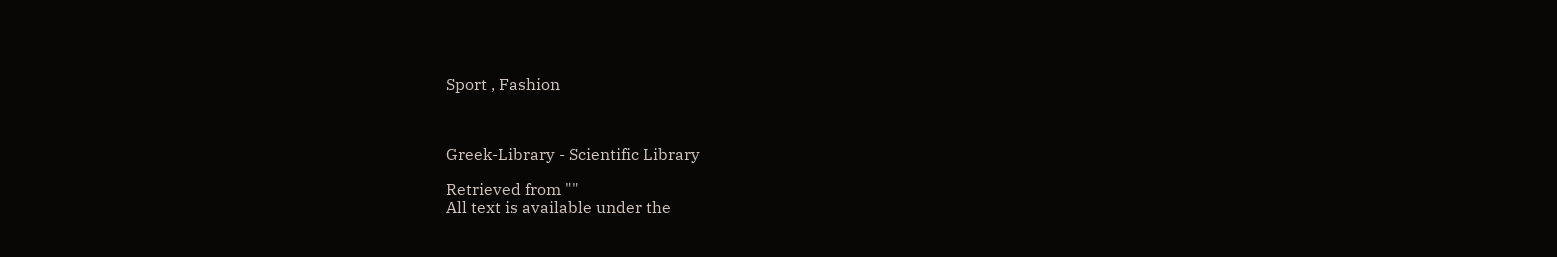Sport , Fashion



Greek-Library - Scientific Library

Retrieved from ""
All text is available under the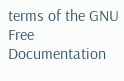terms of the GNU Free Documentation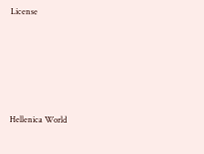License





Hellenica World